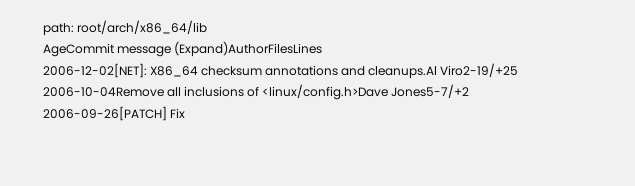path: root/arch/x86_64/lib
AgeCommit message (Expand)AuthorFilesLines
2006-12-02[NET]: X86_64 checksum annotations and cleanups.Al Viro2-19/+25
2006-10-04Remove all inclusions of <linux/config.h>Dave Jones5-7/+2
2006-09-26[PATCH] Fix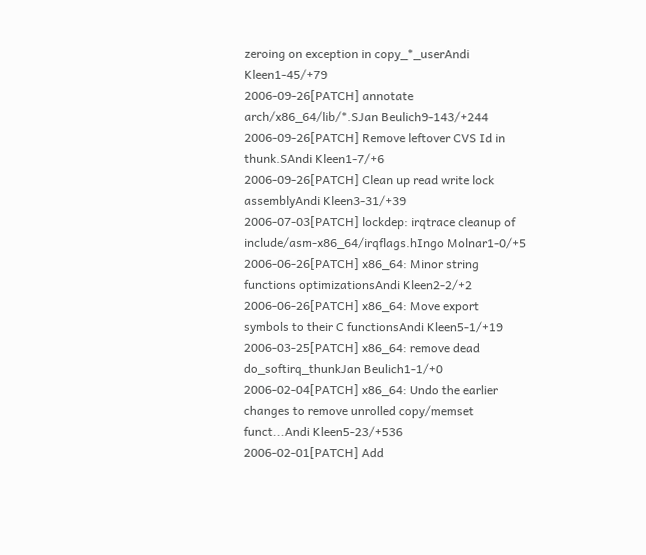zeroing on exception in copy_*_userAndi Kleen1-45/+79
2006-09-26[PATCH] annotate arch/x86_64/lib/*.SJan Beulich9-143/+244
2006-09-26[PATCH] Remove leftover CVS Id in thunk.SAndi Kleen1-7/+6
2006-09-26[PATCH] Clean up read write lock assemblyAndi Kleen3-31/+39
2006-07-03[PATCH] lockdep: irqtrace cleanup of include/asm-x86_64/irqflags.hIngo Molnar1-0/+5
2006-06-26[PATCH] x86_64: Minor string functions optimizationsAndi Kleen2-2/+2
2006-06-26[PATCH] x86_64: Move export symbols to their C functionsAndi Kleen5-1/+19
2006-03-25[PATCH] x86_64: remove dead do_softirq_thunkJan Beulich1-1/+0
2006-02-04[PATCH] x86_64: Undo the earlier changes to remove unrolled copy/memset funct...Andi Kleen5-23/+536
2006-02-01[PATCH] Add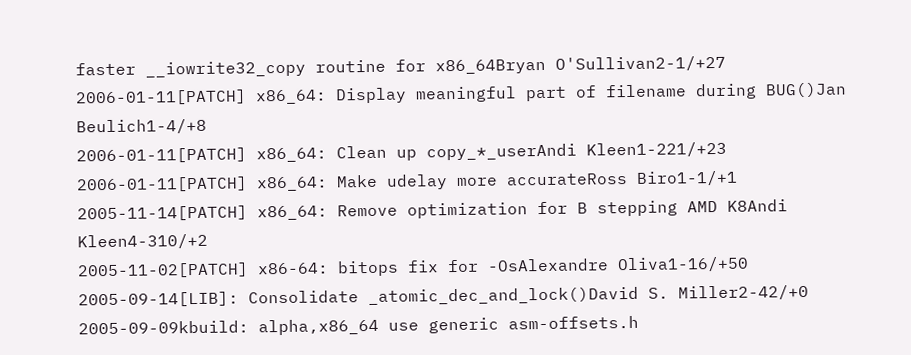faster __iowrite32_copy routine for x86_64Bryan O'Sullivan2-1/+27
2006-01-11[PATCH] x86_64: Display meaningful part of filename during BUG()Jan Beulich1-4/+8
2006-01-11[PATCH] x86_64: Clean up copy_*_userAndi Kleen1-221/+23
2006-01-11[PATCH] x86_64: Make udelay more accurateRoss Biro1-1/+1
2005-11-14[PATCH] x86_64: Remove optimization for B stepping AMD K8Andi Kleen4-310/+2
2005-11-02[PATCH] x86-64: bitops fix for -OsAlexandre Oliva1-16/+50
2005-09-14[LIB]: Consolidate _atomic_dec_and_lock()David S. Miller2-42/+0
2005-09-09kbuild: alpha,x86_64 use generic asm-offsets.h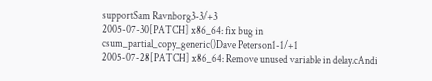supportSam Ravnborg3-3/+3
2005-07-30[PATCH] x86_64: fix bug in csum_partial_copy_generic()Dave Peterson1-1/+1
2005-07-28[PATCH] x86_64: Remove unused variable in delay.cAndi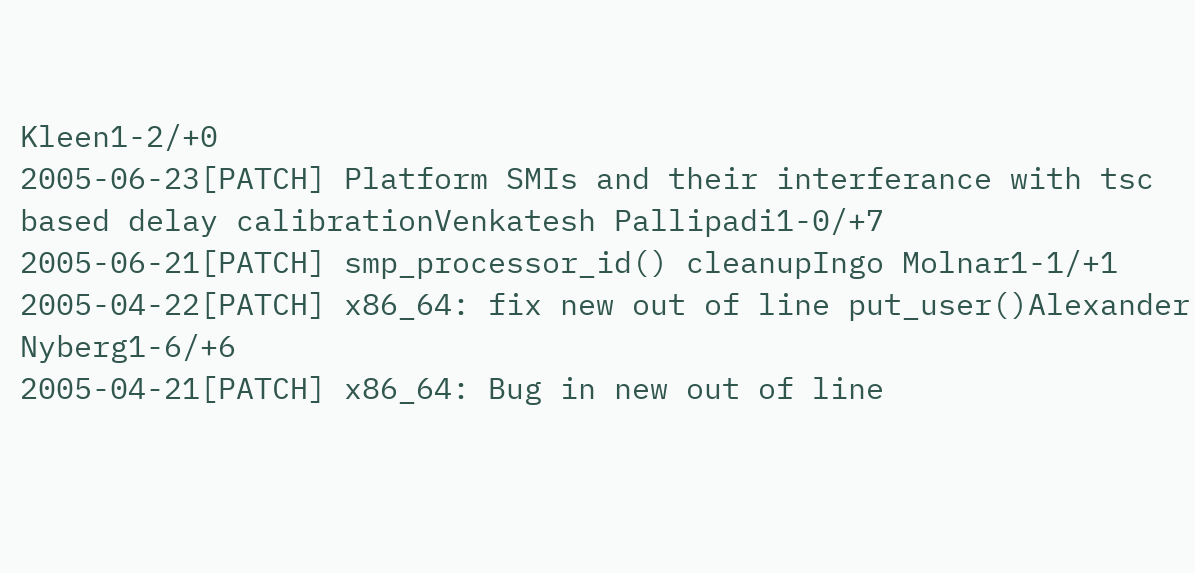Kleen1-2/+0
2005-06-23[PATCH] Platform SMIs and their interferance with tsc based delay calibrationVenkatesh Pallipadi1-0/+7
2005-06-21[PATCH] smp_processor_id() cleanupIngo Molnar1-1/+1
2005-04-22[PATCH] x86_64: fix new out of line put_user()Alexander Nyberg1-6/+6
2005-04-21[PATCH] x86_64: Bug in new out of line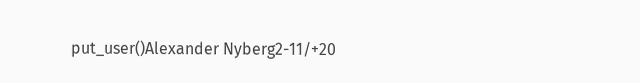put_user()Alexander Nyberg2-11/+20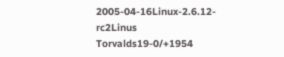2005-04-16Linux-2.6.12-rc2Linus Torvalds19-0/+1954